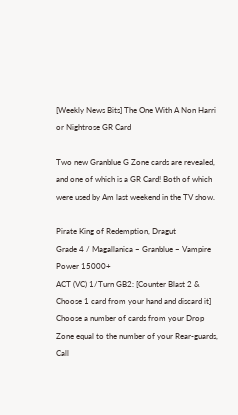[Weekly News Bits] The One With A Non Harri or Nightrose GR Card

Two new Granblue G Zone cards are revealed, and one of which is a GR Card! Both of which were used by Am last weekend in the TV show.

Pirate King of Redemption, Dragut
Grade 4 / Magallanica – Granblue – Vampire
Power 15000+
ACT (VC) 1/Turn GB2: [Counter Blast 2 & Choose 1 card from your hand and discard it] Choose a number of cards from your Drop Zone equal to the number of your Rear-guards, Call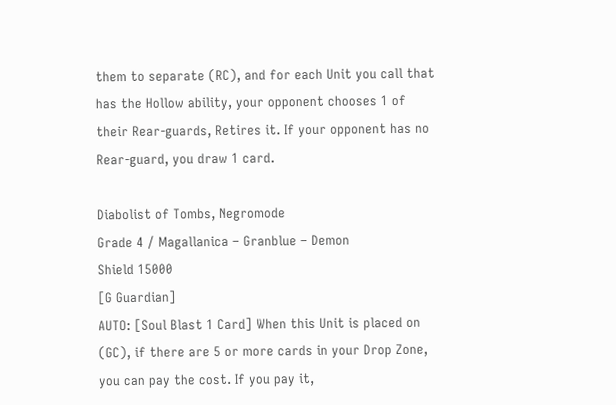them to separate (RC), and for each Unit you call that has the Hollow ability, your opponent chooses 1 of their Rear-guards, Retires it. If your opponent has no Rear-guard, you draw 1 card.

Diabolist of Tombs, Negromode
Grade 4 / Magallanica – Granblue – Demon
Shield 15000
[G Guardian]
AUTO: [Soul Blast 1 Card] When this Unit is placed on (GC), if there are 5 or more cards in your Drop Zone, you can pay the cost. If you pay it,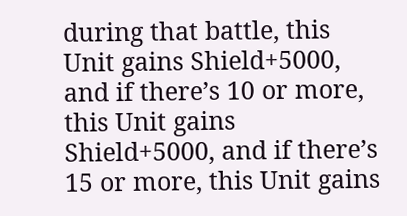during that battle, this Unit gains Shield+5000, and if there’s 10 or more, this Unit gains Shield+5000, and if there’s 15 or more, this Unit gains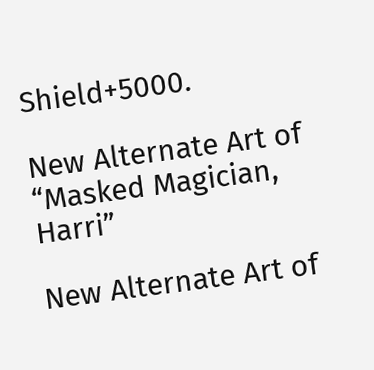Shield+5000.

New Alternate Art of “Masked Magician, Harri”

New Alternate Art of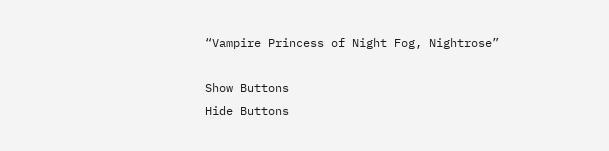“Vampire Princess of Night Fog, Nightrose”

Show Buttons
Hide Buttons